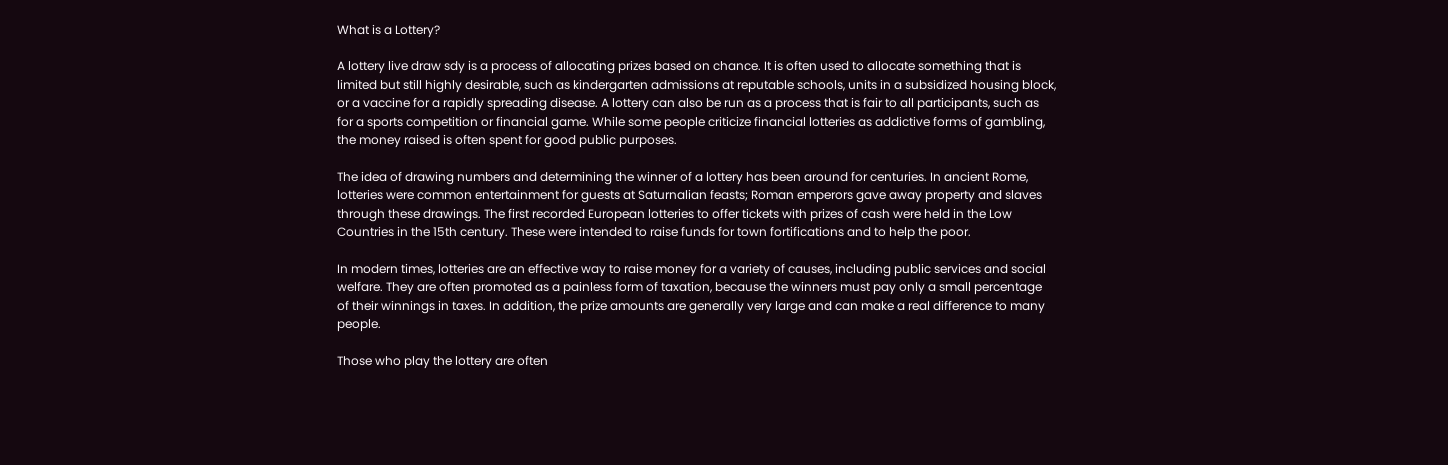What is a Lottery?

A lottery live draw sdy is a process of allocating prizes based on chance. It is often used to allocate something that is limited but still highly desirable, such as kindergarten admissions at reputable schools, units in a subsidized housing block, or a vaccine for a rapidly spreading disease. A lottery can also be run as a process that is fair to all participants, such as for a sports competition or financial game. While some people criticize financial lotteries as addictive forms of gambling, the money raised is often spent for good public purposes.

The idea of drawing numbers and determining the winner of a lottery has been around for centuries. In ancient Rome, lotteries were common entertainment for guests at Saturnalian feasts; Roman emperors gave away property and slaves through these drawings. The first recorded European lotteries to offer tickets with prizes of cash were held in the Low Countries in the 15th century. These were intended to raise funds for town fortifications and to help the poor.

In modern times, lotteries are an effective way to raise money for a variety of causes, including public services and social welfare. They are often promoted as a painless form of taxation, because the winners must pay only a small percentage of their winnings in taxes. In addition, the prize amounts are generally very large and can make a real difference to many people.

Those who play the lottery are often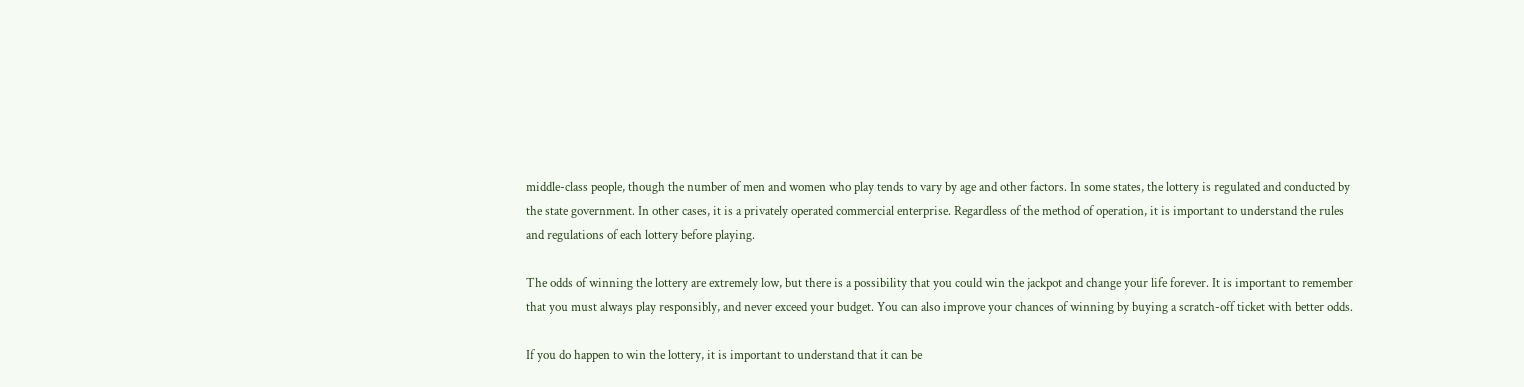middle-class people, though the number of men and women who play tends to vary by age and other factors. In some states, the lottery is regulated and conducted by the state government. In other cases, it is a privately operated commercial enterprise. Regardless of the method of operation, it is important to understand the rules and regulations of each lottery before playing.

The odds of winning the lottery are extremely low, but there is a possibility that you could win the jackpot and change your life forever. It is important to remember that you must always play responsibly, and never exceed your budget. You can also improve your chances of winning by buying a scratch-off ticket with better odds.

If you do happen to win the lottery, it is important to understand that it can be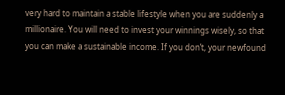very hard to maintain a stable lifestyle when you are suddenly a millionaire. You will need to invest your winnings wisely, so that you can make a sustainable income. If you don’t, your newfound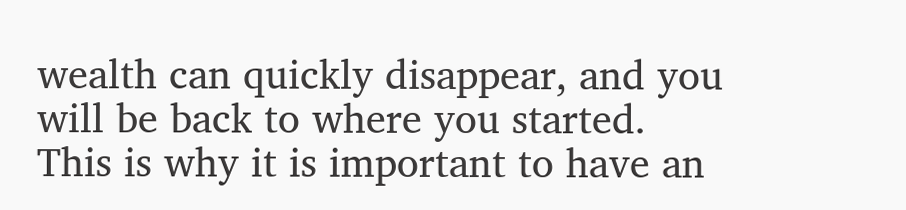wealth can quickly disappear, and you will be back to where you started. This is why it is important to have an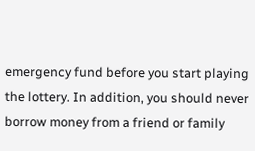emergency fund before you start playing the lottery. In addition, you should never borrow money from a friend or family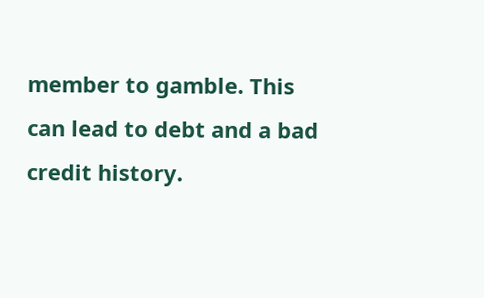member to gamble. This can lead to debt and a bad credit history.